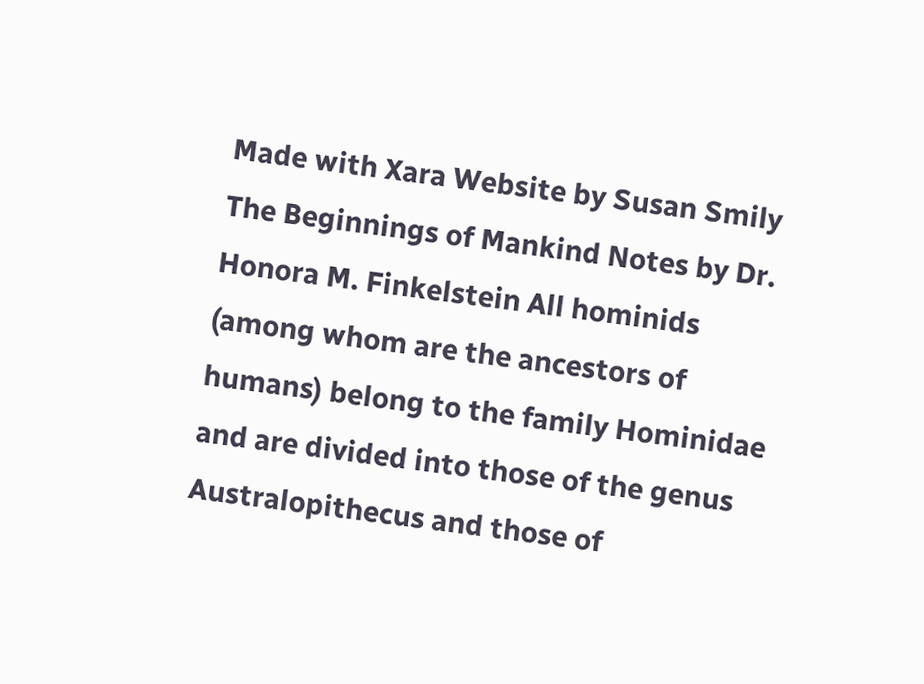Made with Xara Website by Susan Smily The Beginnings of Mankind Notes by Dr. Honora M. Finkelstein All hominids (among whom are the ancestors of humans) belong to the family Hominidae and are divided into those of the genus Australopithecus and those of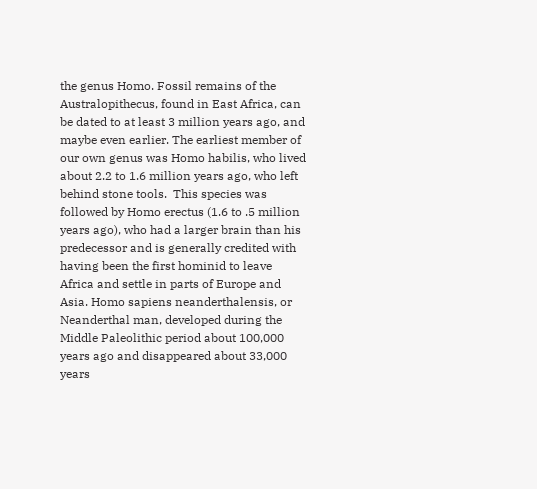the genus Homo. Fossil remains of the Australopithecus, found in East Africa, can be dated to at least 3 million years ago, and maybe even earlier. The earliest member of our own genus was Homo habilis, who lived about 2.2 to 1.6 million years ago, who left behind stone tools.  This species was followed by Homo erectus (1.6 to .5 million years ago), who had a larger brain than his predecessor and is generally credited with having been the first hominid to leave Africa and settle in parts of Europe and Asia. Homo sapiens neanderthalensis, or Neanderthal man, developed during the Middle Paleolithic period about 100,000 years ago and disappeared about 33,000 years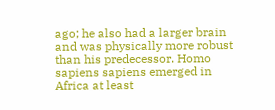ago; he also had a larger brain and was physically more robust than his predecessor. Homo sapiens sapiens emerged in Africa at least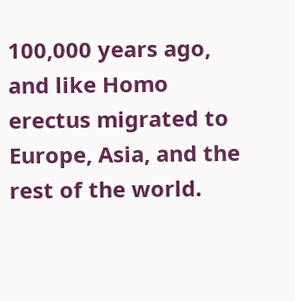100,000 years ago, and like Homo erectus migrated to Europe, Asia, and the rest of the world.